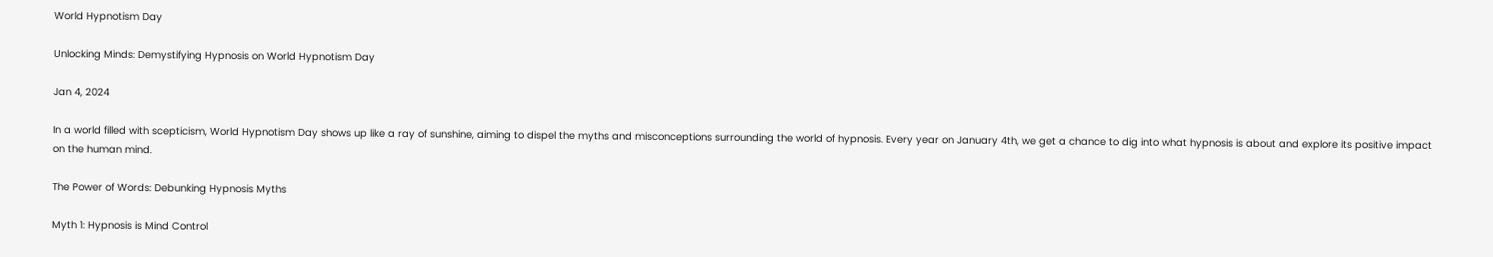World Hypnotism Day

Unlocking Minds: Demystifying Hypnosis on World Hypnotism Day

Jan 4, 2024

In a world filled with scepticism, World Hypnotism Day shows up like a ray of sunshine, aiming to dispel the myths and misconceptions surrounding the world of hypnosis. Every year on January 4th, we get a chance to dig into what hypnosis is about and explore its positive impact on the human mind.

The Power of Words: Debunking Hypnosis Myths

Myth 1: Hypnosis is Mind Control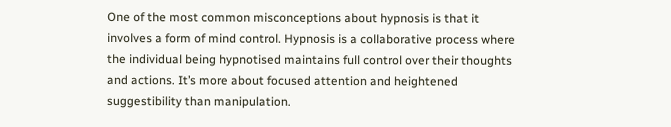One of the most common misconceptions about hypnosis is that it involves a form of mind control. Hypnosis is a collaborative process where the individual being hypnotised maintains full control over their thoughts and actions. It’s more about focused attention and heightened suggestibility than manipulation.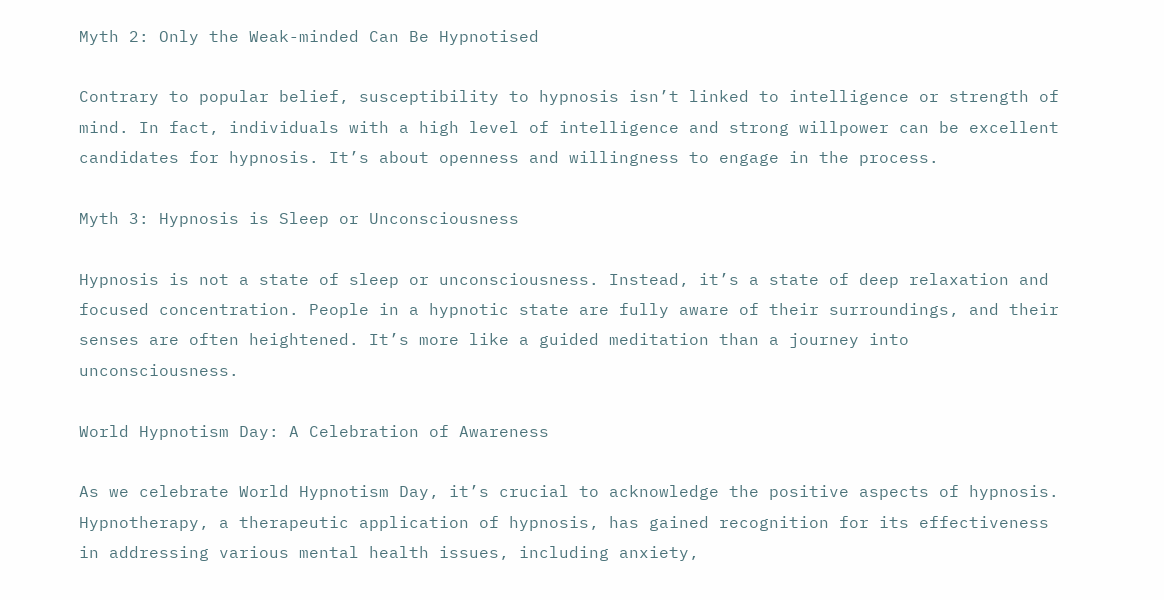Myth 2: Only the Weak-minded Can Be Hypnotised

Contrary to popular belief, susceptibility to hypnosis isn’t linked to intelligence or strength of mind. In fact, individuals with a high level of intelligence and strong willpower can be excellent candidates for hypnosis. It’s about openness and willingness to engage in the process.

Myth 3: Hypnosis is Sleep or Unconsciousness

Hypnosis is not a state of sleep or unconsciousness. Instead, it’s a state of deep relaxation and focused concentration. People in a hypnotic state are fully aware of their surroundings, and their senses are often heightened. It’s more like a guided meditation than a journey into unconsciousness.

World Hypnotism Day: A Celebration of Awareness

As we celebrate World Hypnotism Day, it’s crucial to acknowledge the positive aspects of hypnosis. Hypnotherapy, a therapeutic application of hypnosis, has gained recognition for its effectiveness in addressing various mental health issues, including anxiety,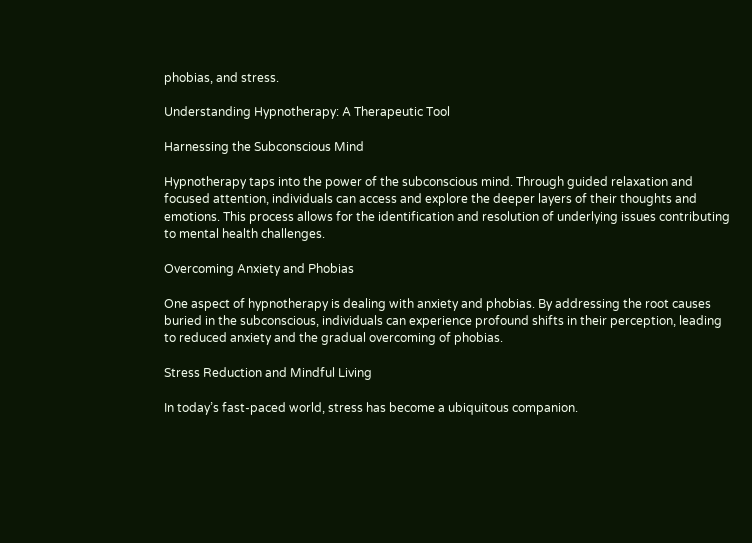phobias, and stress.

Understanding Hypnotherapy: A Therapeutic Tool

Harnessing the Subconscious Mind

Hypnotherapy taps into the power of the subconscious mind. Through guided relaxation and focused attention, individuals can access and explore the deeper layers of their thoughts and emotions. This process allows for the identification and resolution of underlying issues contributing to mental health challenges.

Overcoming Anxiety and Phobias

One aspect of hypnotherapy is dealing with anxiety and phobias. By addressing the root causes buried in the subconscious, individuals can experience profound shifts in their perception, leading to reduced anxiety and the gradual overcoming of phobias.

Stress Reduction and Mindful Living

In today’s fast-paced world, stress has become a ubiquitous companion.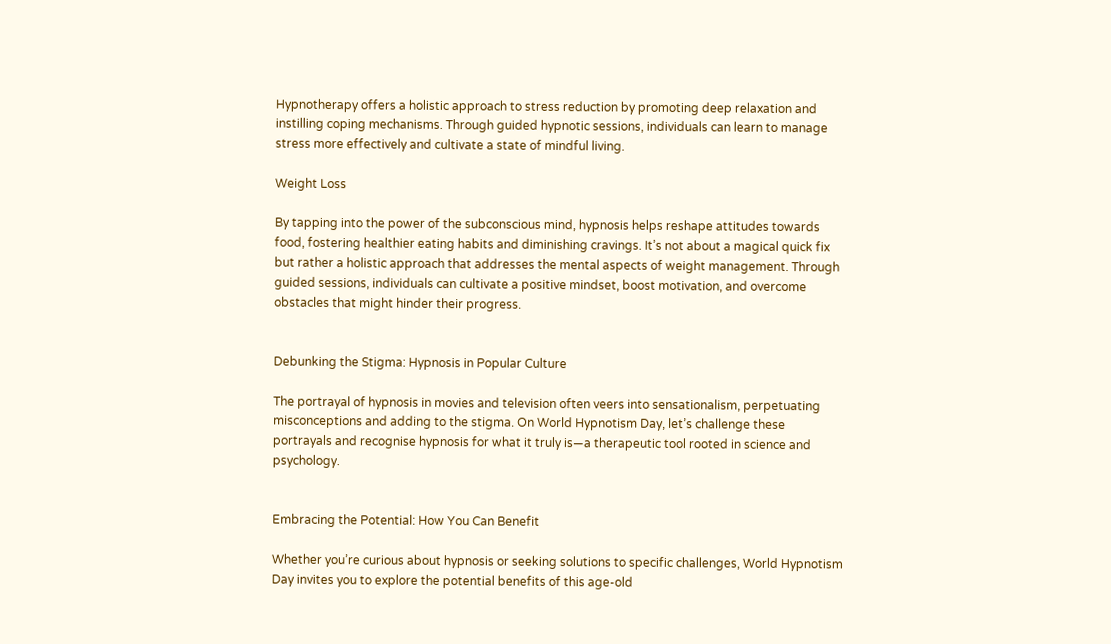Hypnotherapy offers a holistic approach to stress reduction by promoting deep relaxation and instilling coping mechanisms. Through guided hypnotic sessions, individuals can learn to manage stress more effectively and cultivate a state of mindful living.

Weight Loss

By tapping into the power of the subconscious mind, hypnosis helps reshape attitudes towards food, fostering healthier eating habits and diminishing cravings. It’s not about a magical quick fix but rather a holistic approach that addresses the mental aspects of weight management. Through guided sessions, individuals can cultivate a positive mindset, boost motivation, and overcome obstacles that might hinder their progress.


Debunking the Stigma: Hypnosis in Popular Culture

The portrayal of hypnosis in movies and television often veers into sensationalism, perpetuating misconceptions and adding to the stigma. On World Hypnotism Day, let’s challenge these portrayals and recognise hypnosis for what it truly is—a therapeutic tool rooted in science and psychology.


Embracing the Potential: How You Can Benefit

Whether you’re curious about hypnosis or seeking solutions to specific challenges, World Hypnotism Day invites you to explore the potential benefits of this age-old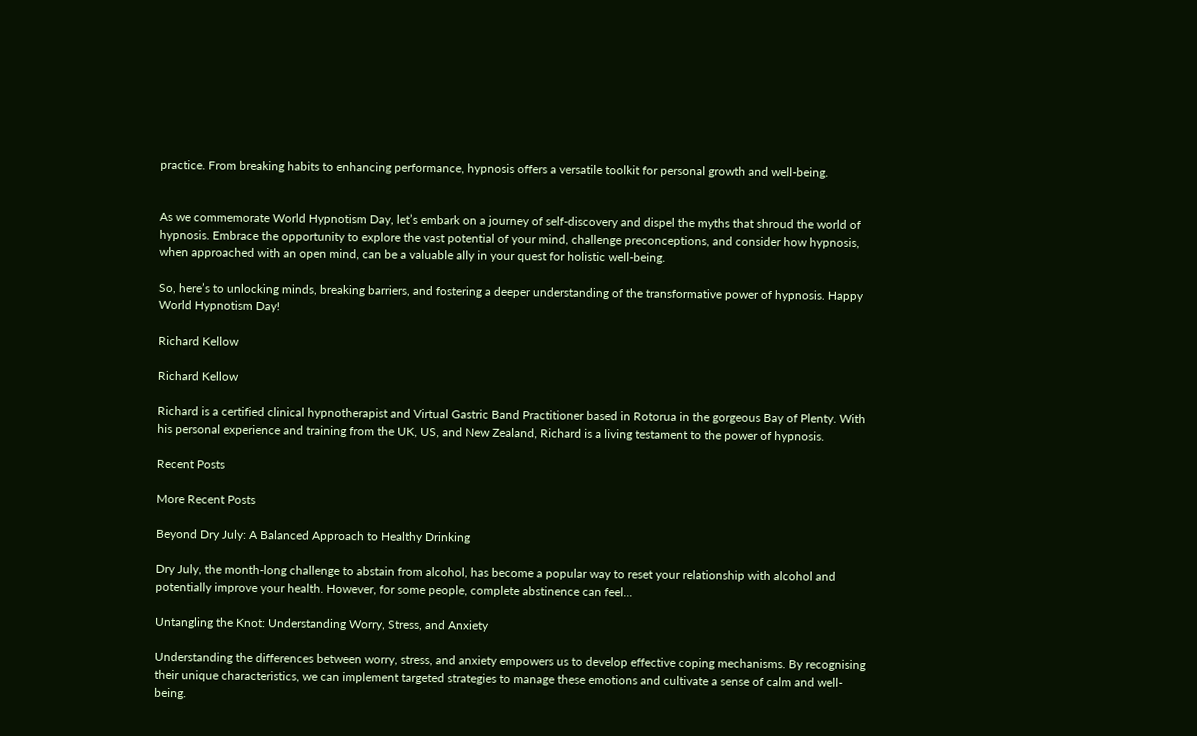practice. From breaking habits to enhancing performance, hypnosis offers a versatile toolkit for personal growth and well-being.


As we commemorate World Hypnotism Day, let’s embark on a journey of self-discovery and dispel the myths that shroud the world of hypnosis. Embrace the opportunity to explore the vast potential of your mind, challenge preconceptions, and consider how hypnosis, when approached with an open mind, can be a valuable ally in your quest for holistic well-being.

So, here’s to unlocking minds, breaking barriers, and fostering a deeper understanding of the transformative power of hypnosis. Happy World Hypnotism Day!

Richard Kellow

Richard Kellow

Richard is a certified clinical hypnotherapist and Virtual Gastric Band Practitioner based in Rotorua in the gorgeous Bay of Plenty. With his personal experience and training from the UK, US, and New Zealand, Richard is a living testament to the power of hypnosis.

Recent Posts

More Recent Posts

Beyond Dry July: A Balanced Approach to Healthy Drinking

Dry July, the month-long challenge to abstain from alcohol, has become a popular way to reset your relationship with alcohol and potentially improve your health. However, for some people, complete abstinence can feel...

Untangling the Knot: Understanding Worry, Stress, and Anxiety

Understanding the differences between worry, stress, and anxiety empowers us to develop effective coping mechanisms. By recognising their unique characteristics, we can implement targeted strategies to manage these emotions and cultivate a sense of calm and well-being.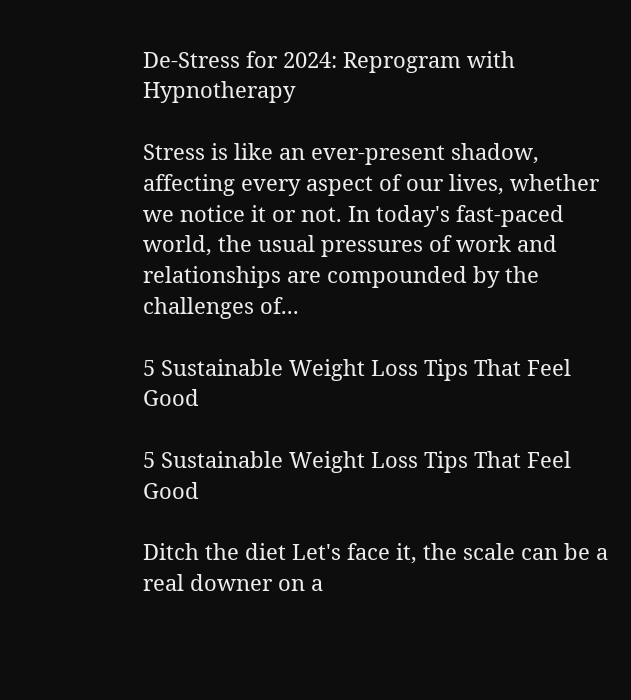De-Stress for 2024: Reprogram with Hypnotherapy

Stress is like an ever-present shadow, affecting every aspect of our lives, whether we notice it or not. In today's fast-paced world, the usual pressures of work and relationships are compounded by the challenges of...

5 Sustainable Weight Loss Tips That Feel Good

5 Sustainable Weight Loss Tips That Feel Good

Ditch the diet Let's face it, the scale can be a real downer on a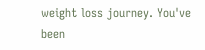weight loss journey. You've been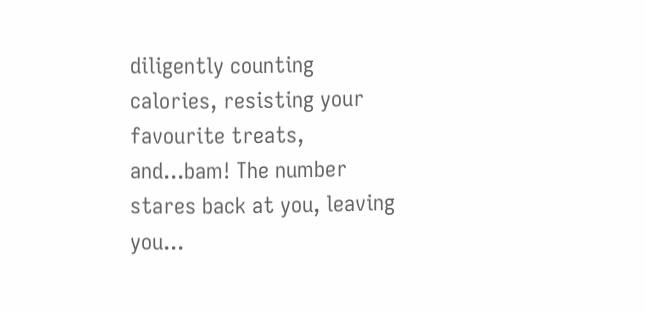diligently counting calories, resisting your favourite treats, and...bam! The number stares back at you, leaving you...